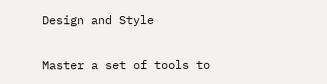Design and Style

Master a set of tools to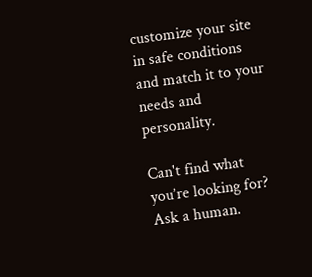customize your site in safe conditions and match it to your needs and personality.

Can't find what you’re looking for? Ask a human.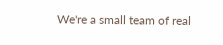We're a small team of real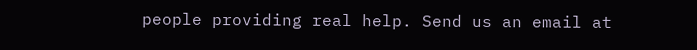people providing real help. Send us an email at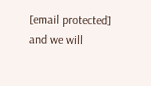[email protected] and we will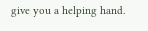give you a helping hand.